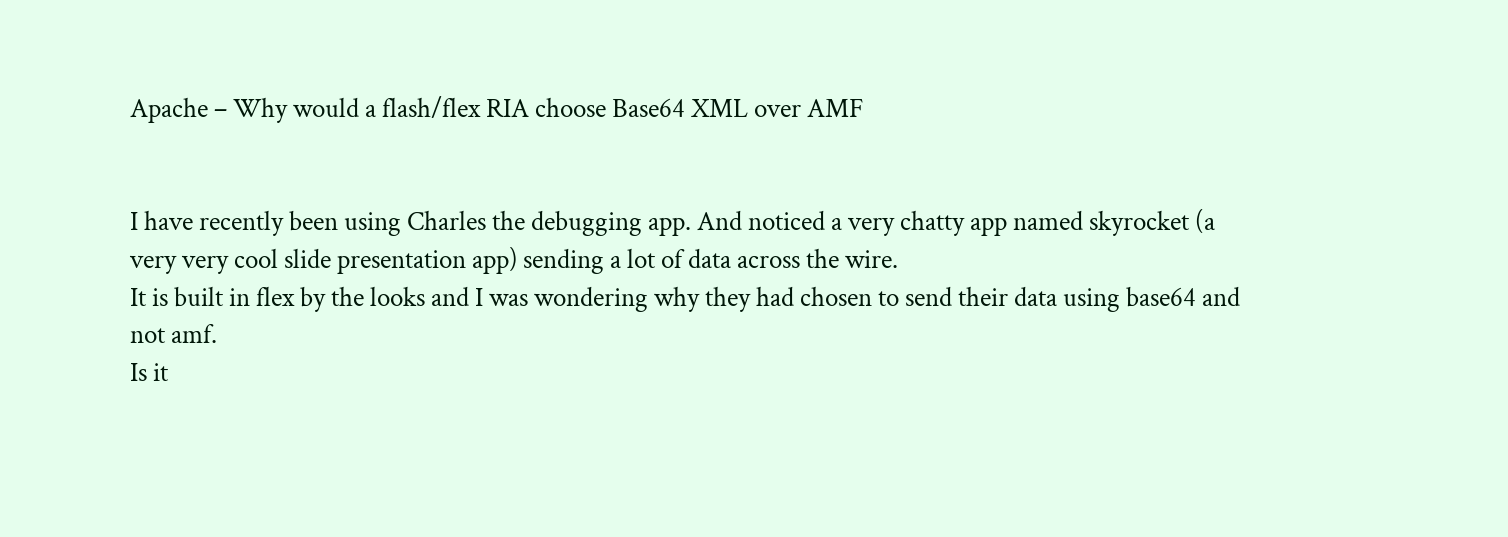Apache – Why would a flash/flex RIA choose Base64 XML over AMF


I have recently been using Charles the debugging app. And noticed a very chatty app named skyrocket (a very very cool slide presentation app) sending a lot of data across the wire.
It is built in flex by the looks and I was wondering why they had chosen to send their data using base64 and not amf.
Is it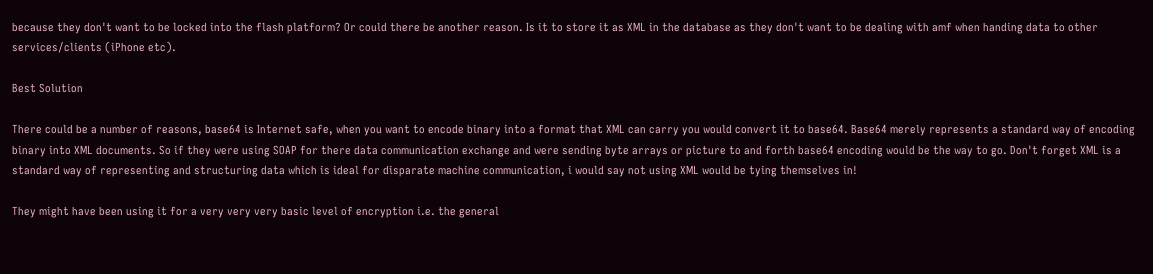because they don't want to be locked into the flash platform? Or could there be another reason. Is it to store it as XML in the database as they don't want to be dealing with amf when handing data to other services/clients (iPhone etc).

Best Solution

There could be a number of reasons, base64 is Internet safe, when you want to encode binary into a format that XML can carry you would convert it to base64. Base64 merely represents a standard way of encoding binary into XML documents. So if they were using SOAP for there data communication exchange and were sending byte arrays or picture to and forth base64 encoding would be the way to go. Don't forget XML is a standard way of representing and structuring data which is ideal for disparate machine communication, i would say not using XML would be tying themselves in!

They might have been using it for a very very very basic level of encryption i.e. the general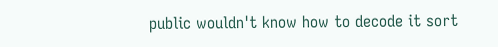public wouldn't know how to decode it sort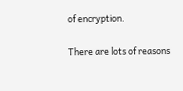of encryption.

There are lots of reasons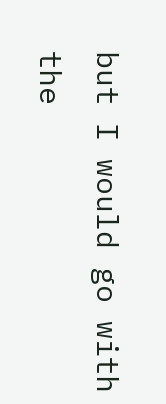but I would go with the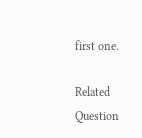first one.

Related Question